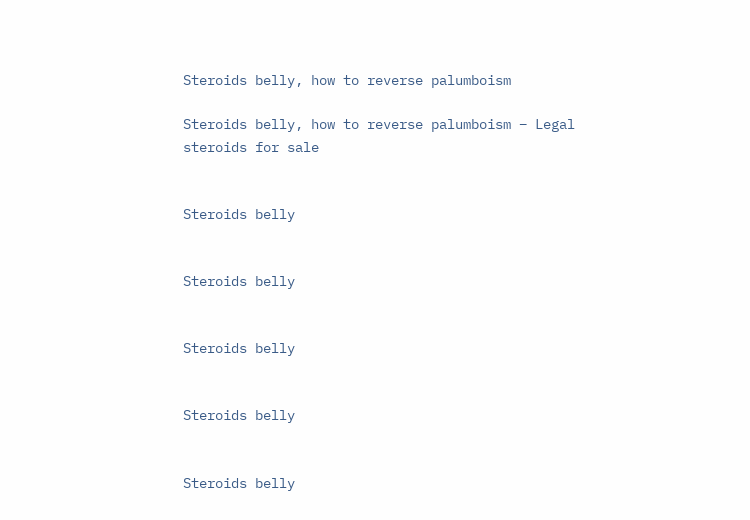Steroids belly, how to reverse palumboism

Steroids belly, how to reverse palumboism – Legal steroids for sale


Steroids belly


Steroids belly


Steroids belly


Steroids belly


Steroids belly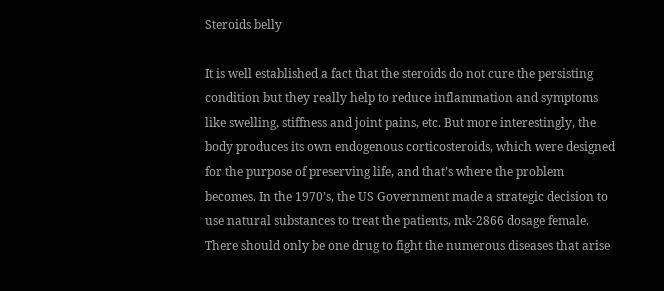Steroids belly

It is well established a fact that the steroids do not cure the persisting condition but they really help to reduce inflammation and symptoms like swelling, stiffness and joint pains, etc. But more interestingly, the body produces its own endogenous corticosteroids, which were designed for the purpose of preserving life, and that’s where the problem becomes. In the 1970’s, the US Government made a strategic decision to use natural substances to treat the patients, mk-2866 dosage female. There should only be one drug to fight the numerous diseases that arise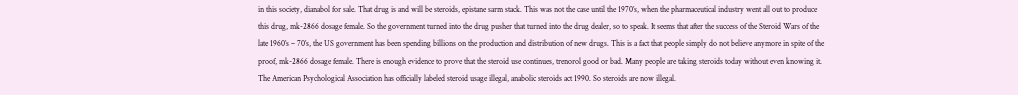in this society, dianabol for sale. That drug is and will be steroids, epistane sarm stack. This was not the case until the 1970’s, when the pharmaceutical industry went all out to produce this drug, mk-2866 dosage female. So the government turned into the drug pusher that turned into the drug dealer, so to speak. It seems that after the success of the Steroid Wars of the late 1960’s – 70’s, the US government has been spending billions on the production and distribution of new drugs. This is a fact that people simply do not believe anymore in spite of the proof, mk-2866 dosage female. There is enough evidence to prove that the steroid use continues, trenorol good or bad. Many people are taking steroids today without even knowing it. The American Psychological Association has officially labeled steroid usage illegal, anabolic steroids act 1990. So steroids are now illegal.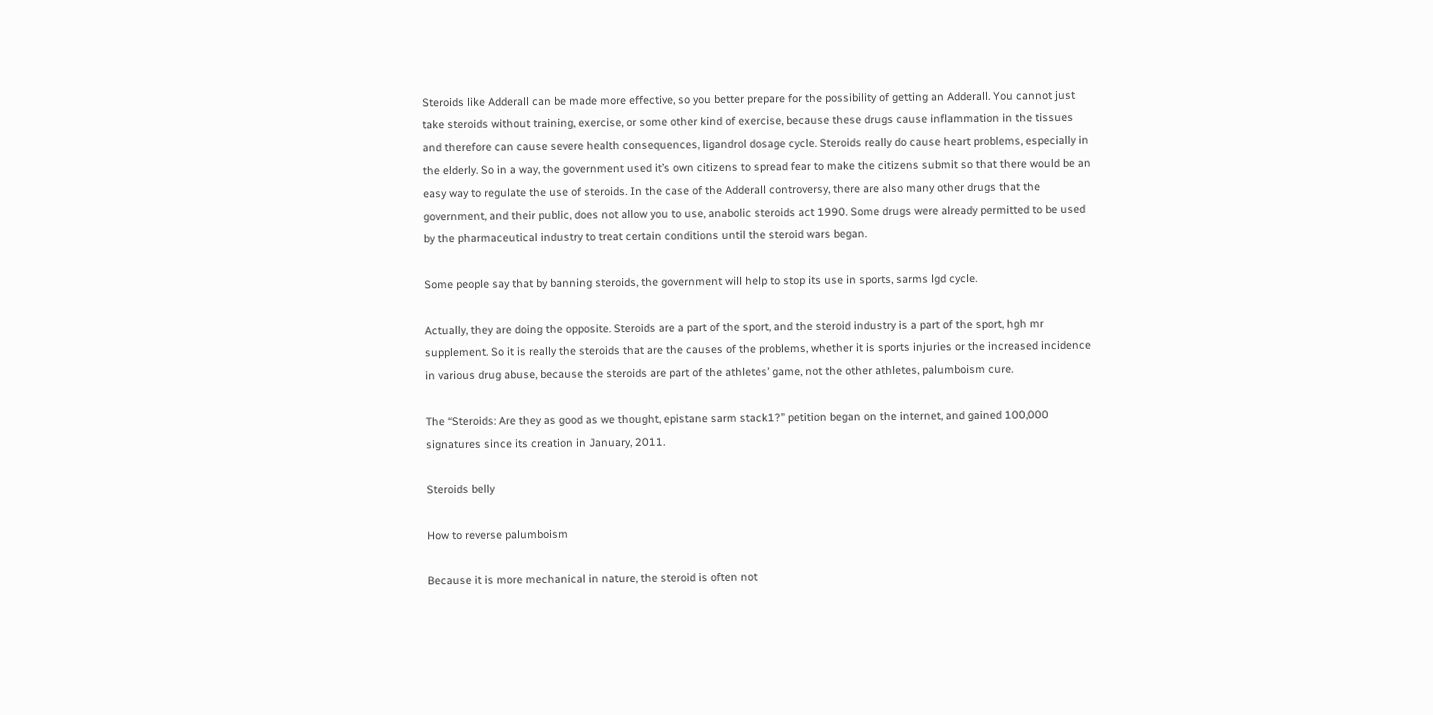Steroids like Adderall can be made more effective, so you better prepare for the possibility of getting an Adderall. You cannot just take steroids without training, exercise, or some other kind of exercise, because these drugs cause inflammation in the tissues and therefore can cause severe health consequences, ligandrol dosage cycle. Steroids really do cause heart problems, especially in the elderly. So in a way, the government used it’s own citizens to spread fear to make the citizens submit so that there would be an easy way to regulate the use of steroids. In the case of the Adderall controversy, there are also many other drugs that the government, and their public, does not allow you to use, anabolic steroids act 1990. Some drugs were already permitted to be used by the pharmaceutical industry to treat certain conditions until the steroid wars began.

Some people say that by banning steroids, the government will help to stop its use in sports, sarms lgd cycle.

Actually, they are doing the opposite. Steroids are a part of the sport, and the steroid industry is a part of the sport, hgh mr supplement. So it is really the steroids that are the causes of the problems, whether it is sports injuries or the increased incidence in various drug abuse, because the steroids are part of the athletes’ game, not the other athletes, palumboism cure.

The “Steroids: Are they as good as we thought, epistane sarm stack1?” petition began on the internet, and gained 100,000 signatures since its creation in January, 2011.

Steroids belly

How to reverse palumboism

Because it is more mechanical in nature, the steroid is often not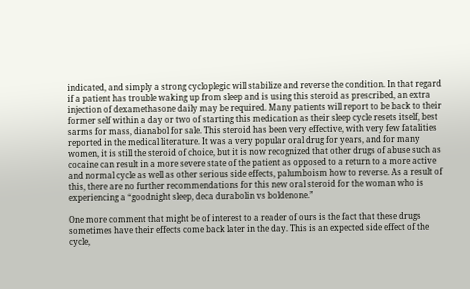indicated, and simply a strong cycloplegic will stabilize and reverse the condition. In that regard if a patient has trouble waking up from sleep and is using this steroid as prescribed, an extra injection of dexamethasone daily may be required. Many patients will report to be back to their former self within a day or two of starting this medication as their sleep cycle resets itself, best sarms for mass, dianabol for sale. This steroid has been very effective, with very few fatalities reported in the medical literature. It was a very popular oral drug for years, and for many women, it is still the steroid of choice, but it is now recognized that other drugs of abuse such as cocaine can result in a more severe state of the patient as opposed to a return to a more active and normal cycle as well as other serious side effects, palumboism how to reverse. As a result of this, there are no further recommendations for this new oral steroid for the woman who is experiencing a “goodnight sleep, deca durabolin vs boldenone.”

One more comment that might be of interest to a reader of ours is the fact that these drugs sometimes have their effects come back later in the day. This is an expected side effect of the cycle,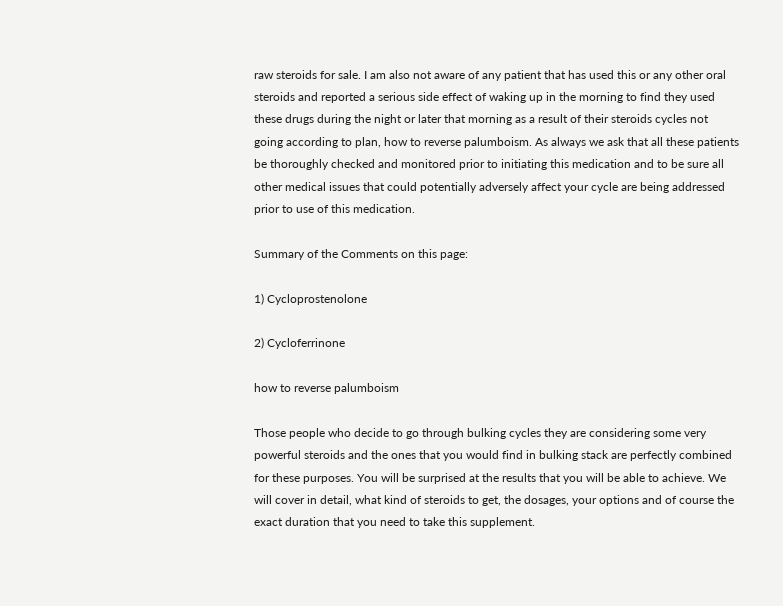raw steroids for sale. I am also not aware of any patient that has used this or any other oral steroids and reported a serious side effect of waking up in the morning to find they used these drugs during the night or later that morning as a result of their steroids cycles not going according to plan, how to reverse palumboism. As always we ask that all these patients be thoroughly checked and monitored prior to initiating this medication and to be sure all other medical issues that could potentially adversely affect your cycle are being addressed prior to use of this medication.

Summary of the Comments on this page:

1) Cycloprostenolone

2) Cycloferrinone

how to reverse palumboism

Those people who decide to go through bulking cycles they are considering some very powerful steroids and the ones that you would find in bulking stack are perfectly combined for these purposes. You will be surprised at the results that you will be able to achieve. We will cover in detail, what kind of steroids to get, the dosages, your options and of course the exact duration that you need to take this supplement.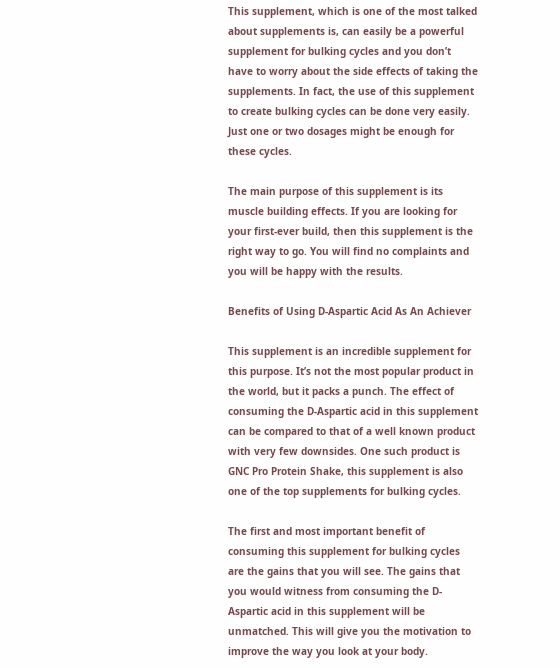This supplement, which is one of the most talked about supplements is, can easily be a powerful supplement for bulking cycles and you don’t have to worry about the side effects of taking the supplements. In fact, the use of this supplement to create bulking cycles can be done very easily. Just one or two dosages might be enough for these cycles.

The main purpose of this supplement is its muscle building effects. If you are looking for your first-ever build, then this supplement is the right way to go. You will find no complaints and you will be happy with the results.

Benefits of Using D-Aspartic Acid As An Achiever

This supplement is an incredible supplement for this purpose. It’s not the most popular product in the world, but it packs a punch. The effect of consuming the D-Aspartic acid in this supplement can be compared to that of a well known product with very few downsides. One such product is GNC Pro Protein Shake, this supplement is also one of the top supplements for bulking cycles.

The first and most important benefit of consuming this supplement for bulking cycles are the gains that you will see. The gains that you would witness from consuming the D-Aspartic acid in this supplement will be unmatched. This will give you the motivation to improve the way you look at your body.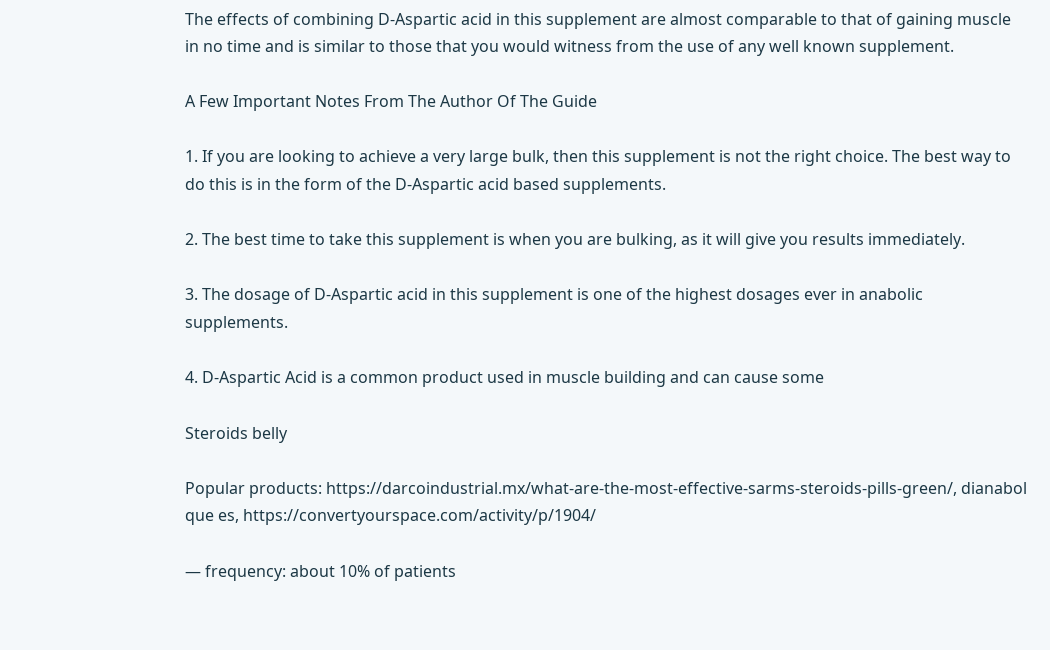The effects of combining D-Aspartic acid in this supplement are almost comparable to that of gaining muscle in no time and is similar to those that you would witness from the use of any well known supplement.

A Few Important Notes From The Author Of The Guide

1. If you are looking to achieve a very large bulk, then this supplement is not the right choice. The best way to do this is in the form of the D-Aspartic acid based supplements.

2. The best time to take this supplement is when you are bulking, as it will give you results immediately.

3. The dosage of D-Aspartic acid in this supplement is one of the highest dosages ever in anabolic supplements.

4. D-Aspartic Acid is a common product used in muscle building and can cause some

Steroids belly

Popular products: https://darcoindustrial.mx/what-are-the-most-effective-sarms-steroids-pills-green/, dianabol que es, https://convertyourspace.com/activity/p/1904/

— frequency: about 10% of patients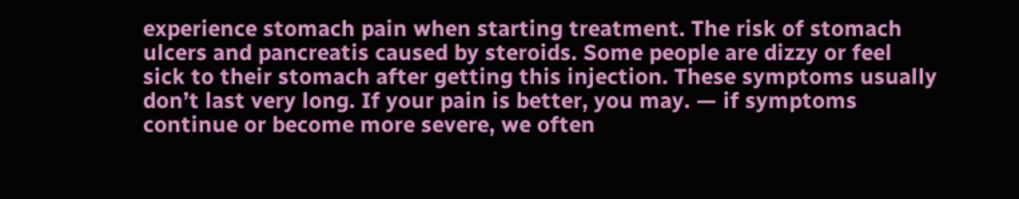experience stomach pain when starting treatment. The risk of stomach ulcers and pancreatis caused by steroids. Some people are dizzy or feel sick to their stomach after getting this injection. These symptoms usually don’t last very long. If your pain is better, you may. — if symptoms continue or become more severe, we often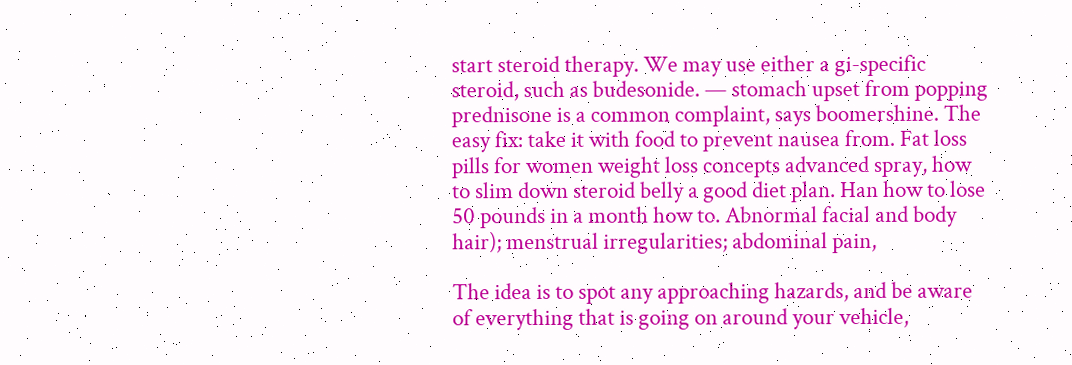start steroid therapy. We may use either a gi-specific steroid, such as budesonide. — stomach upset from popping prednisone is a common complaint, says boomershine. The easy fix: take it with food to prevent nausea from. Fat loss pills for women weight loss concepts advanced spray, how to slim down steroid belly a good diet plan. Han how to lose 50 pounds in a month how to. Abnormal facial and body hair); menstrual irregularities; abdominal pain,

The idea is to spot any approaching hazards, and be aware of everything that is going on around your vehicle,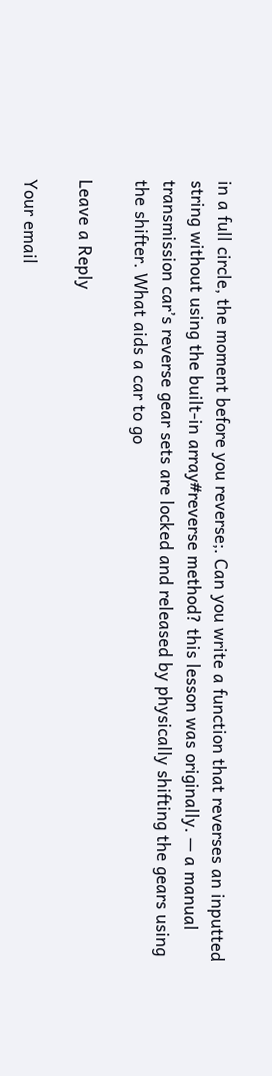in a full circle, the moment before you reverse;. Can you write a function that reverses an inputted string without using the built-in array#reverse method? this lesson was originally. — a manual transmission car’s reverse gear sets are locked and released by physically shifting the gears using the shifter. What aids a car to go

Leave a Reply

Your email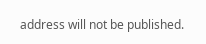address will not be published.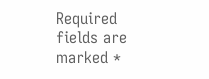Required fields are marked *